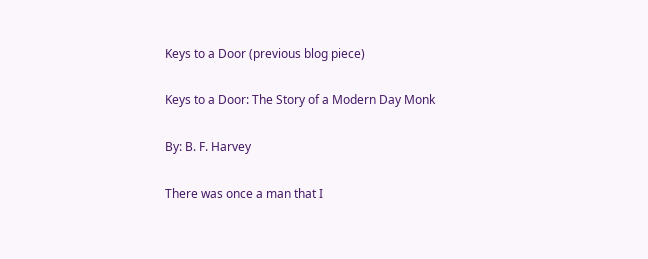Keys to a Door (previous blog piece)

Keys to a Door: The Story of a Modern Day Monk

By: B. F. Harvey

There was once a man that I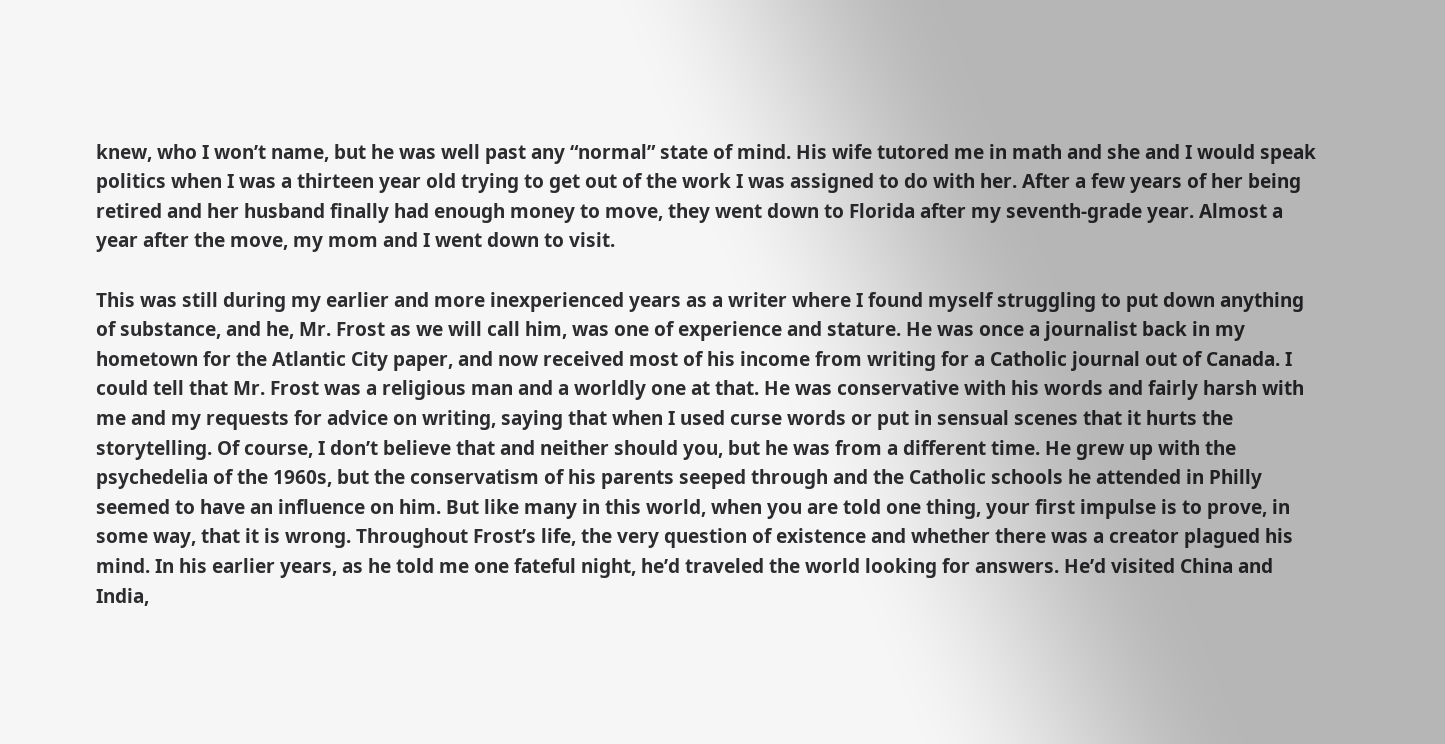knew, who I won’t name, but he was well past any “normal” state of mind. His wife tutored me in math and she and I would speak politics when I was a thirteen year old trying to get out of the work I was assigned to do with her. After a few years of her being retired and her husband finally had enough money to move, they went down to Florida after my seventh-grade year. Almost a year after the move, my mom and I went down to visit.

This was still during my earlier and more inexperienced years as a writer where I found myself struggling to put down anything of substance, and he, Mr. Frost as we will call him, was one of experience and stature. He was once a journalist back in my hometown for the Atlantic City paper, and now received most of his income from writing for a Catholic journal out of Canada. I could tell that Mr. Frost was a religious man and a worldly one at that. He was conservative with his words and fairly harsh with me and my requests for advice on writing, saying that when I used curse words or put in sensual scenes that it hurts the storytelling. Of course, I don’t believe that and neither should you, but he was from a different time. He grew up with the psychedelia of the 1960s, but the conservatism of his parents seeped through and the Catholic schools he attended in Philly seemed to have an influence on him. But like many in this world, when you are told one thing, your first impulse is to prove, in some way, that it is wrong. Throughout Frost’s life, the very question of existence and whether there was a creator plagued his mind. In his earlier years, as he told me one fateful night, he’d traveled the world looking for answers. He’d visited China and India,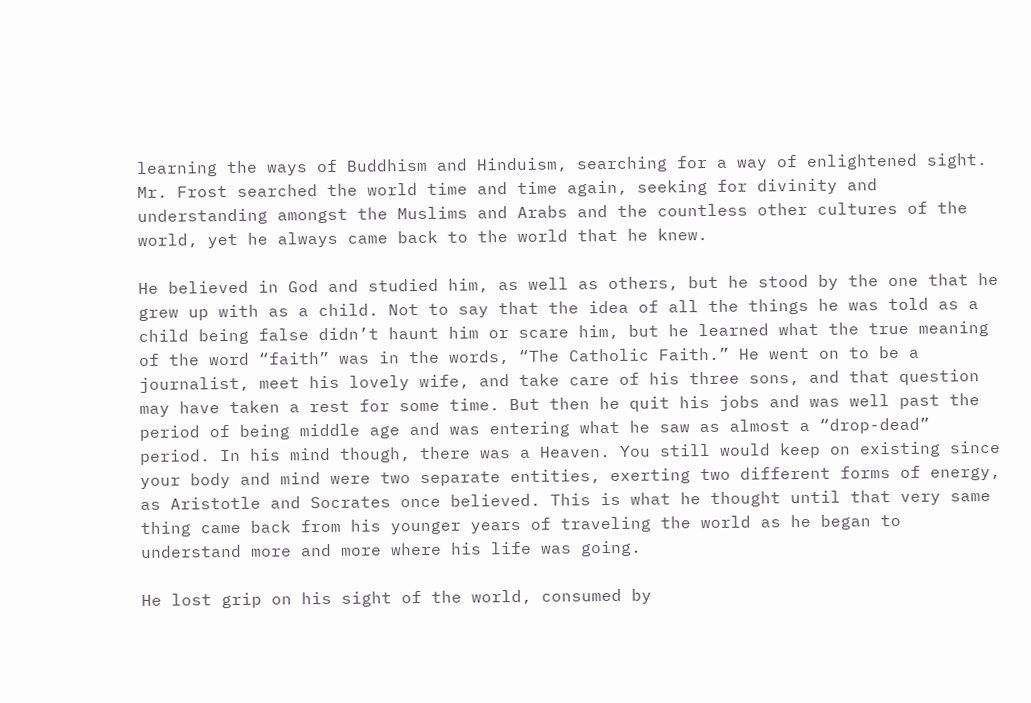learning the ways of Buddhism and Hinduism, searching for a way of enlightened sight. Mr. Frost searched the world time and time again, seeking for divinity and understanding amongst the Muslims and Arabs and the countless other cultures of the world, yet he always came back to the world that he knew.

He believed in God and studied him, as well as others, but he stood by the one that he grew up with as a child. Not to say that the idea of all the things he was told as a child being false didn’t haunt him or scare him, but he learned what the true meaning of the word “faith” was in the words, “The Catholic Faith.” He went on to be a journalist, meet his lovely wife, and take care of his three sons, and that question may have taken a rest for some time. But then he quit his jobs and was well past the period of being middle age and was entering what he saw as almost a “drop-dead” period. In his mind though, there was a Heaven. You still would keep on existing since your body and mind were two separate entities, exerting two different forms of energy, as Aristotle and Socrates once believed. This is what he thought until that very same thing came back from his younger years of traveling the world as he began to understand more and more where his life was going.

He lost grip on his sight of the world, consumed by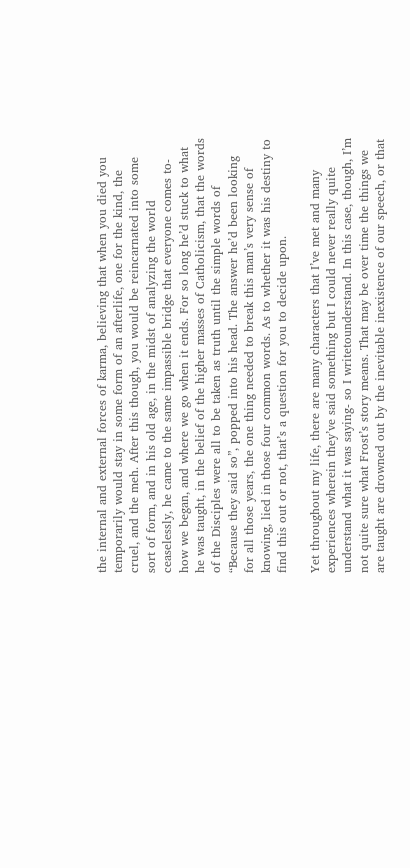the internal and external forces of karma, believing that when you died you temporarily would stay in some form of an afterlife, one for the kind, the cruel, and the meh. After this though, you would be reincarnated into some sort of form, and in his old age, in the midst of analyzing the world ceaselessly, he came to the same impassible bridge that everyone comes to- how we began, and where we go when it ends. For so long he’d stuck to what he was taught, in the belief of the higher masses of Catholicism, that the words of the Disciples were all to be taken as truth until the simple words of “Because they said so”, popped into his head. The answer he’d been looking for all those years, the one thing needed to break this man’s very sense of knowing, lied in those four common words. As to whether it was his destiny to find this out or not, that’s a question for you to decide upon.

Yet throughout my life, there are many characters that I’ve met and many experiences wherein they’ve said something but I could never really quite understand what it was saying- so I writetounderstand. In this case, though, I’m not quite sure what Frost’s story means. That may be over time the things we are taught are drowned out by the inevitable inexistence of our speech, or that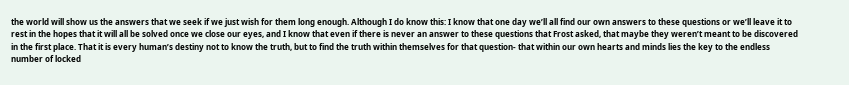the world will show us the answers that we seek if we just wish for them long enough. Although I do know this: I know that one day we’ll all find our own answers to these questions or we’ll leave it to rest in the hopes that it will all be solved once we close our eyes, and I know that even if there is never an answer to these questions that Frost asked, that maybe they weren’t meant to be discovered in the first place. That it is every human’s destiny not to know the truth, but to find the truth within themselves for that question- that within our own hearts and minds lies the key to the endless number of locked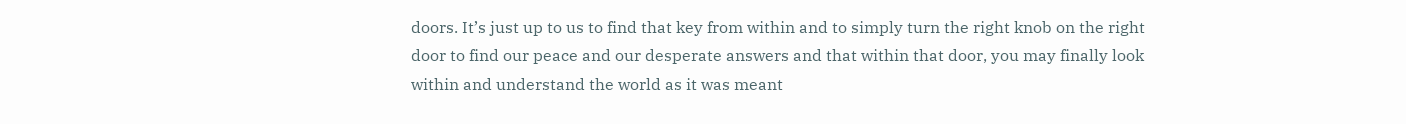doors. It’s just up to us to find that key from within and to simply turn the right knob on the right door to find our peace and our desperate answers and that within that door, you may finally look within and understand the world as it was meant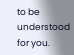to be understood for you.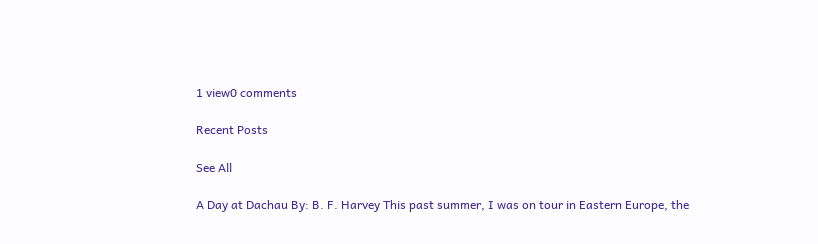1 view0 comments

Recent Posts

See All

A Day at Dachau By: B. F. Harvey This past summer, I was on tour in Eastern Europe, the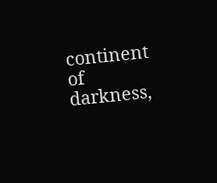continent of darkness,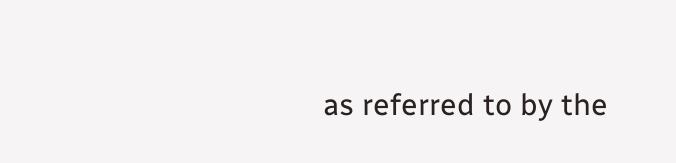as referred to by the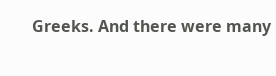Greeks. And there were many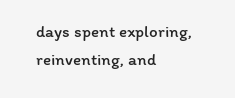days spent exploring, reinventing, and